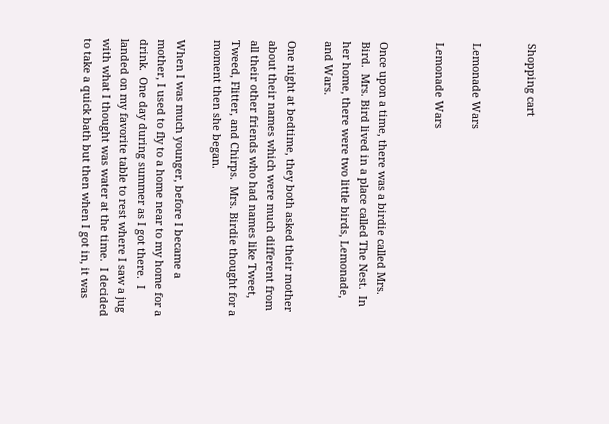Shopping cart


Lemonade Wars

Lemonade Wars


Once upon a time, there was a birdie called Mrs. Bird.  Mrs. Bird lived in a place called The Nest.  In her home, there were two little birds, Lemonade, and Wars.

One night at bedtime, they both asked their mother about their names which were much different from all their other friends who had names like Tweet, Tweed, Flitter, and Chirps.  Mrs. Birdie thought for a moment then she began.

When I was much younger, before I became a mother, I used to fly to a home near to my home for a drink.  One day during summer as I got there.  I landed on my favorite table to rest where I saw a jug with what I thought was water at the time.  I decided to take a quick bath but then when I got in, it was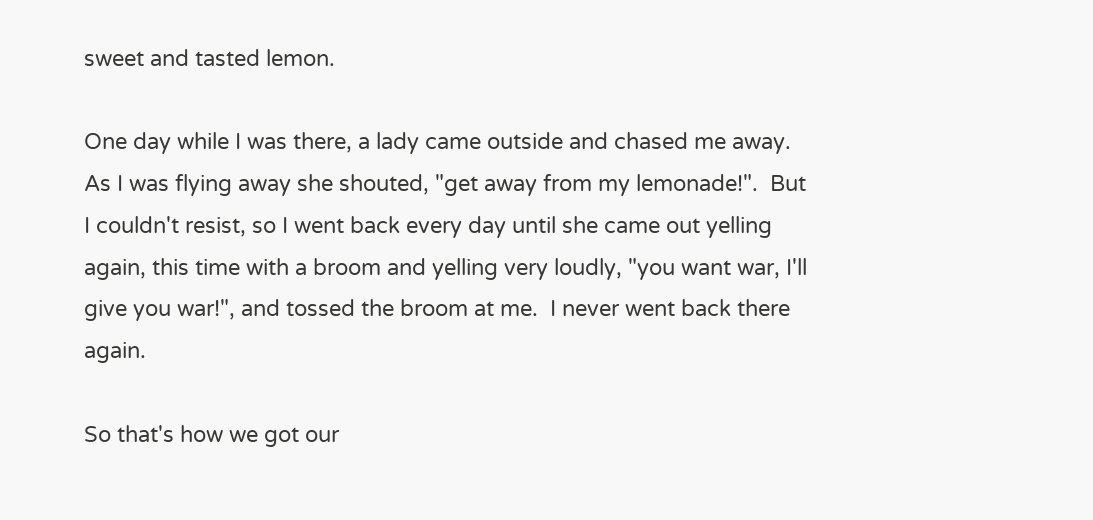sweet and tasted lemon.

One day while I was there, a lady came outside and chased me away.  As I was flying away she shouted, "get away from my lemonade!".  But I couldn't resist, so I went back every day until she came out yelling again, this time with a broom and yelling very loudly, "you want war, I'll give you war!", and tossed the broom at me.  I never went back there again.

So that's how we got our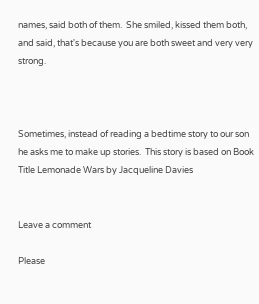names, said both of them.  She smiled, kissed them both, and said, that's because you are both sweet and very very strong.



Sometimes, instead of reading a bedtime story to our son he asks me to make up stories.  This story is based on Book Title Lemonade Wars by Jacqueline Davies


Leave a comment

Please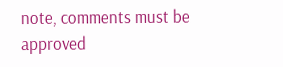note, comments must be approved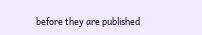before they are published